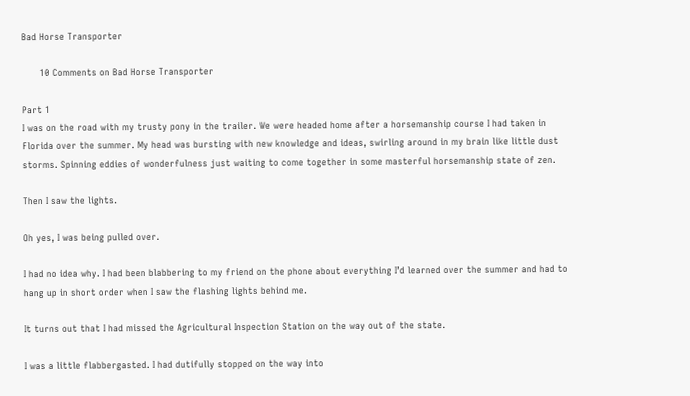Bad Horse Transporter

      10 Comments on Bad Horse Transporter

Part 1
I was on the road with my trusty pony in the trailer. We were headed home after a horsemanship course I had taken in Florida over the summer. My head was bursting with new knowledge and ideas, swirling around in my brain like little dust storms. Spinning eddies of wonderfulness just waiting to come together in some masterful horsemanship state of zen.

Then I saw the lights.

Oh yes, I was being pulled over.

I had no idea why. I had been blabbering to my friend on the phone about everything I’d learned over the summer and had to hang up in short order when I saw the flashing lights behind me.

It turns out that I had missed the Agricultural Inspection Station on the way out of the state.

I was a little flabbergasted. I had dutifully stopped on the way into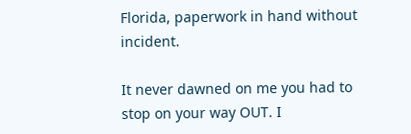Florida, paperwork in hand without incident.

It never dawned on me you had to stop on your way OUT. I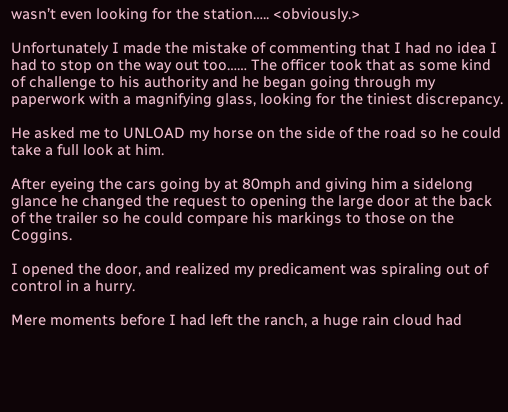wasn’t even looking for the station….. <obviously.>

Unfortunately I made the mistake of commenting that I had no idea I had to stop on the way out too…… The officer took that as some kind of challenge to his authority and he began going through my paperwork with a magnifying glass, looking for the tiniest discrepancy.

He asked me to UNLOAD my horse on the side of the road so he could take a full look at him.

After eyeing the cars going by at 80mph and giving him a sidelong glance he changed the request to opening the large door at the back of the trailer so he could compare his markings to those on the Coggins.

I opened the door, and realized my predicament was spiraling out of control in a hurry.

Mere moments before I had left the ranch, a huge rain cloud had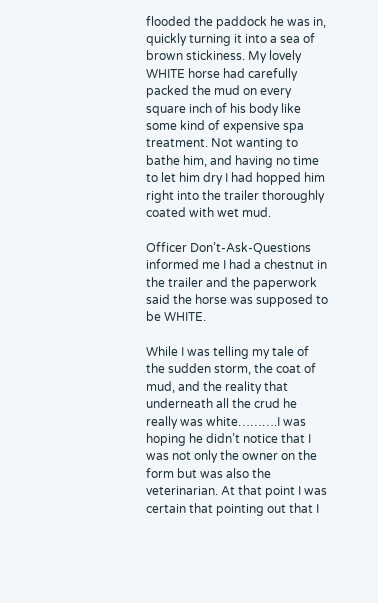flooded the paddock he was in, quickly turning it into a sea of brown stickiness. My lovely WHITE horse had carefully packed the mud on every square inch of his body like some kind of expensive spa treatment. Not wanting to bathe him, and having no time to let him dry I had hopped him right into the trailer thoroughly coated with wet mud.

Officer Don’t-Ask-Questions informed me I had a chestnut in the trailer and the paperwork said the horse was supposed to be WHITE.

While I was telling my tale of the sudden storm, the coat of mud, and the reality that underneath all the crud he really was white……….I was hoping he didn’t notice that I was not only the owner on the form but was also the veterinarian. At that point I was certain that pointing out that I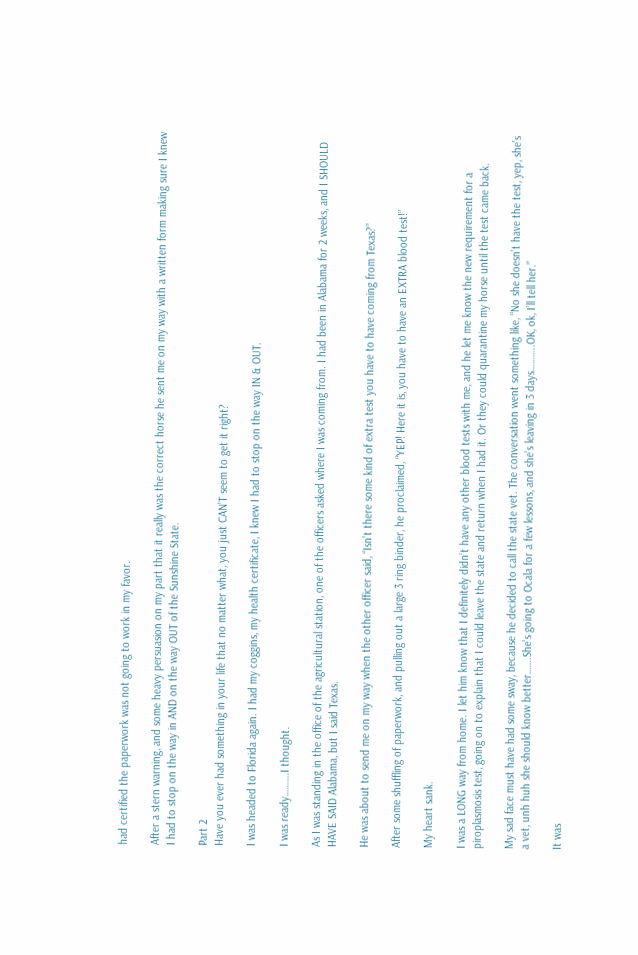had certified the paperwork was not going to work in my favor.

After a stern warning, and some heavy persuasion on my part that it really was the correct horse he sent me on my way with a written form making sure I knew I had to stop on the way in AND on the way OUT of the Sunshine State.

Part 2
Have you ever had something in your life that no matter what, you just CAN’T seem to get it right?

I was headed to Florida again. I had my coggins, my health certificate, I knew I had to stop on the way IN & OUT.

I was ready……….I thought.

As I was standing in the office of the agricultural station, one of the officers asked where I was coming from. I had been in Alabama for 2 weeks, and I SHOULD HAVE SAID Alabama, but I said Texas.

He was about to send me on my way when the other officer said, “Isn’t there some kind of extra test you have to have coming from Texas?”

After some shuffling of paperwork, and pulling out a large 3 ring binder, he proclaimed, “YEP! Here it is, you have to have an EXTRA blood test!”

My heart sank.

I was a LONG way from home. I let him know that I definitely didn’t have any other blood tests with me, and he let me know the new requirement for a piroplasmosis test, going on to explain that I could leave the state and return when I had it. Or they could quarantine my horse until the test came back.

My sad face must have had some sway, because he decided to call the state vet. The conversation went something like, “No she doesn’t have the test, yep, she’s a vet, unh huh she should know better…….She’s going to Ocala for a few lessons, and she’s leaving in 3 days………..OK, ok, I’ll tell her.”

It was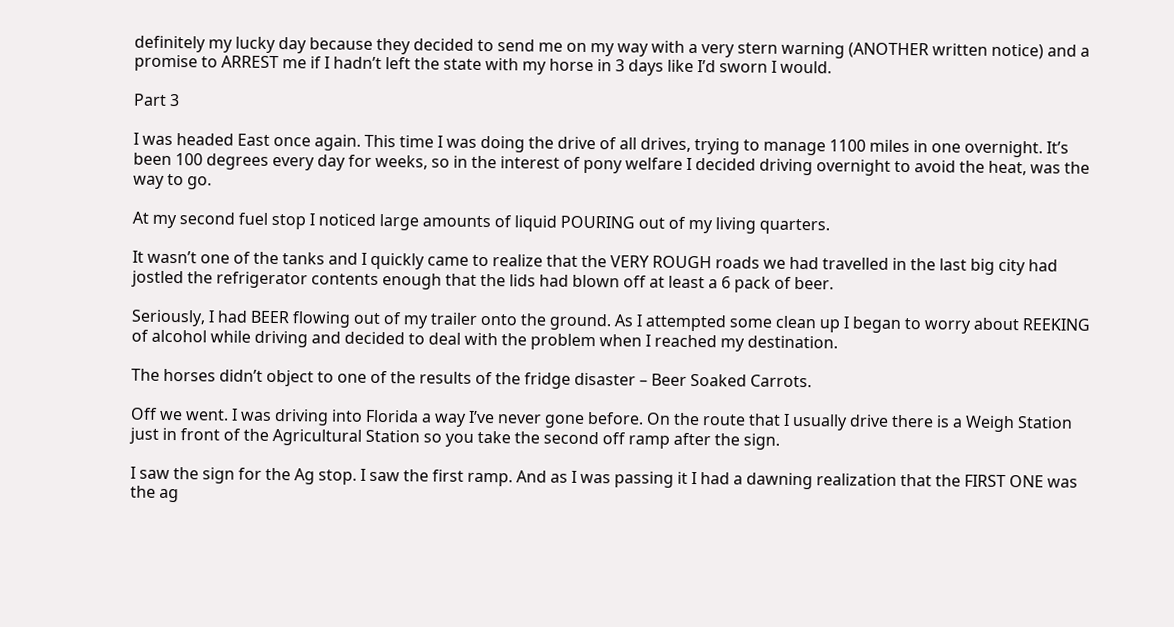definitely my lucky day because they decided to send me on my way with a very stern warning (ANOTHER written notice) and a promise to ARREST me if I hadn’t left the state with my horse in 3 days like I’d sworn I would.

Part 3

I was headed East once again. This time I was doing the drive of all drives, trying to manage 1100 miles in one overnight. It’s been 100 degrees every day for weeks, so in the interest of pony welfare I decided driving overnight to avoid the heat, was the way to go.

At my second fuel stop I noticed large amounts of liquid POURING out of my living quarters.

It wasn’t one of the tanks and I quickly came to realize that the VERY ROUGH roads we had travelled in the last big city had jostled the refrigerator contents enough that the lids had blown off at least a 6 pack of beer.

Seriously, I had BEER flowing out of my trailer onto the ground. As I attempted some clean up I began to worry about REEKING of alcohol while driving and decided to deal with the problem when I reached my destination.

The horses didn’t object to one of the results of the fridge disaster – Beer Soaked Carrots.

Off we went. I was driving into Florida a way I’ve never gone before. On the route that I usually drive there is a Weigh Station just in front of the Agricultural Station so you take the second off ramp after the sign.

I saw the sign for the Ag stop. I saw the first ramp. And as I was passing it I had a dawning realization that the FIRST ONE was the ag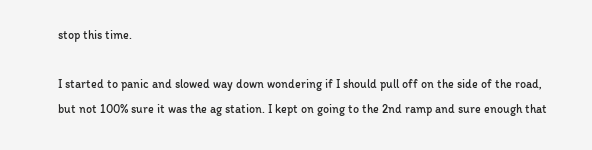stop this time.

I started to panic and slowed way down wondering if I should pull off on the side of the road, but not 100% sure it was the ag station. I kept on going to the 2nd ramp and sure enough that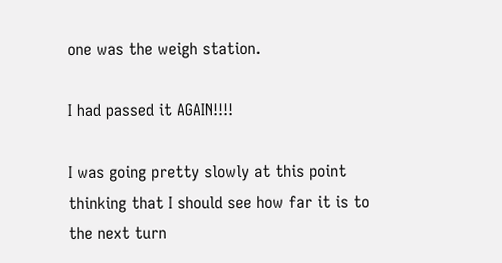one was the weigh station.

I had passed it AGAIN!!!!

I was going pretty slowly at this point thinking that I should see how far it is to the next turn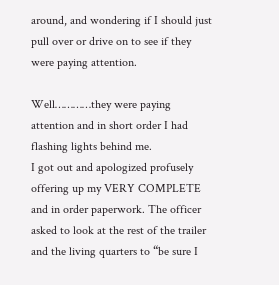around, and wondering if I should just pull over or drive on to see if they were paying attention.

Well…………they were paying attention and in short order I had flashing lights behind me.
I got out and apologized profusely offering up my VERY COMPLETE and in order paperwork. The officer asked to look at the rest of the trailer and the living quarters to “be sure I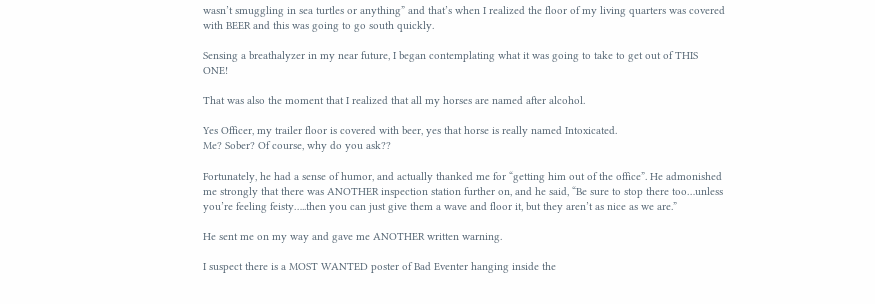wasn’t smuggling in sea turtles or anything” and that’s when I realized the floor of my living quarters was covered with BEER and this was going to go south quickly.

Sensing a breathalyzer in my near future, I began contemplating what it was going to take to get out of THIS ONE!

That was also the moment that I realized that all my horses are named after alcohol.

Yes Officer, my trailer floor is covered with beer, yes that horse is really named Intoxicated.
Me? Sober? Of course, why do you ask??

Fortunately, he had a sense of humor, and actually thanked me for “getting him out of the office”. He admonished me strongly that there was ANOTHER inspection station further on, and he said, “Be sure to stop there too…unless you’re feeling feisty…..then you can just give them a wave and floor it, but they aren’t as nice as we are.”

He sent me on my way and gave me ANOTHER written warning.

I suspect there is a MOST WANTED poster of Bad Eventer hanging inside the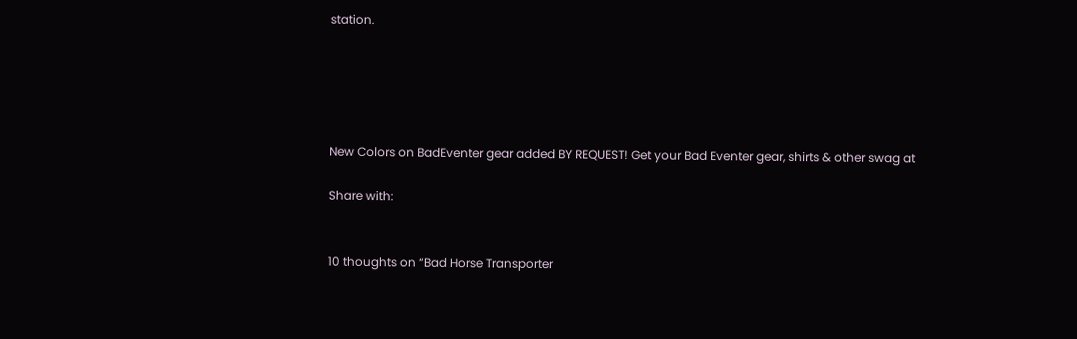station.





New Colors on BadEventer gear added BY REQUEST! Get your Bad Eventer gear, shirts & other swag at

Share with:


10 thoughts on “Bad Horse Transporter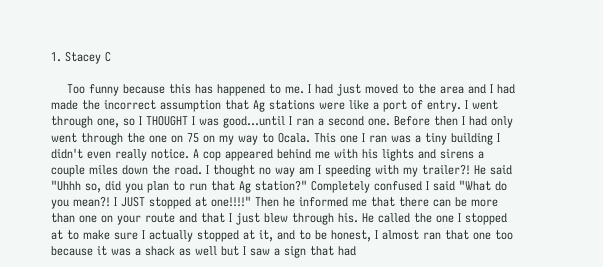1. Stacey C

    Too funny because this has happened to me. I had just moved to the area and I had made the incorrect assumption that Ag stations were like a port of entry. I went through one, so I THOUGHT I was good…until I ran a second one. Before then I had only went through the one on 75 on my way to Ocala. This one I ran was a tiny building I didn't even really notice. A cop appeared behind me with his lights and sirens a couple miles down the road. I thought no way am I speeding with my trailer?! He said "Uhhh so, did you plan to run that Ag station?" Completely confused I said "What do you mean?! I JUST stopped at one!!!!" Then he informed me that there can be more than one on your route and that I just blew through his. He called the one I stopped at to make sure I actually stopped at it, and to be honest, I almost ran that one too because it was a shack as well but I saw a sign that had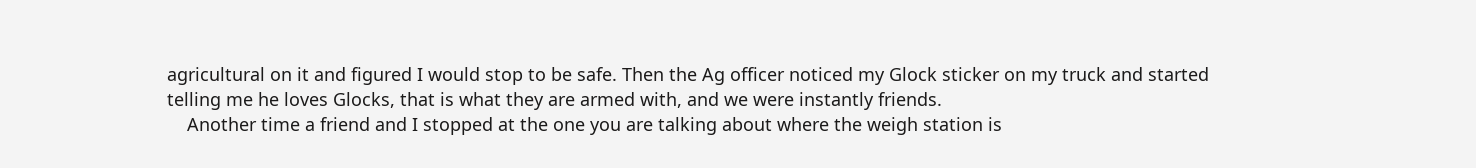agricultural on it and figured I would stop to be safe. Then the Ag officer noticed my Glock sticker on my truck and started telling me he loves Glocks, that is what they are armed with, and we were instantly friends.
    Another time a friend and I stopped at the one you are talking about where the weigh station is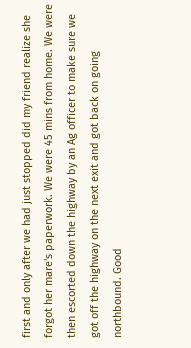first and only after we had just stopped did my friend realize she forgot her mare's paperwork. We were 45 mins from home. We were then escorted down the highway by an Ag officer to make sure we got off the highway on the next exit and got back on going northbound. Good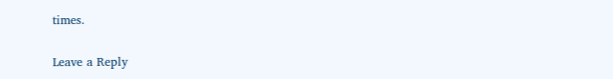times.

Leave a Reply